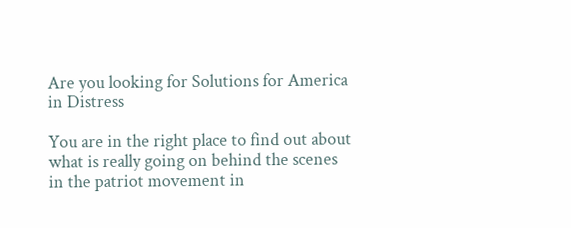Are you looking for Solutions for America in Distress

You are in the right place to find out about what is really going on behind the scenes in the patriot movement in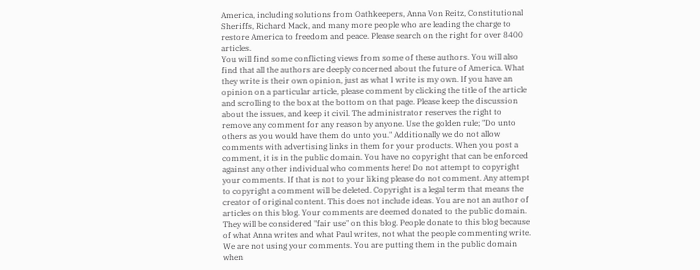America, including solutions from Oathkeepers, Anna Von Reitz, Constitutional Sheriffs, Richard Mack, and many more people who are leading the charge to restore America to freedom and peace. Please search on the right for over 8400 articles.
You will find some conflicting views from some of these authors. You will also find that all the authors are deeply concerned about the future of America. What they write is their own opinion, just as what I write is my own. If you have an opinion on a particular article, please comment by clicking the title of the article and scrolling to the box at the bottom on that page. Please keep the discussion about the issues, and keep it civil. The administrator reserves the right to remove any comment for any reason by anyone. Use the golden rule; "Do unto others as you would have them do unto you." Additionally we do not allow comments with advertising links in them for your products. When you post a comment, it is in the public domain. You have no copyright that can be enforced against any other individual who comments here! Do not attempt to copyright your comments. If that is not to your liking please do not comment. Any attempt to copyright a comment will be deleted. Copyright is a legal term that means the creator of original content. This does not include ideas. You are not an author of articles on this blog. Your comments are deemed donated to the public domain. They will be considered "fair use" on this blog. People donate to this blog because of what Anna writes and what Paul writes, not what the people commenting write. We are not using your comments. You are putting them in the public domain when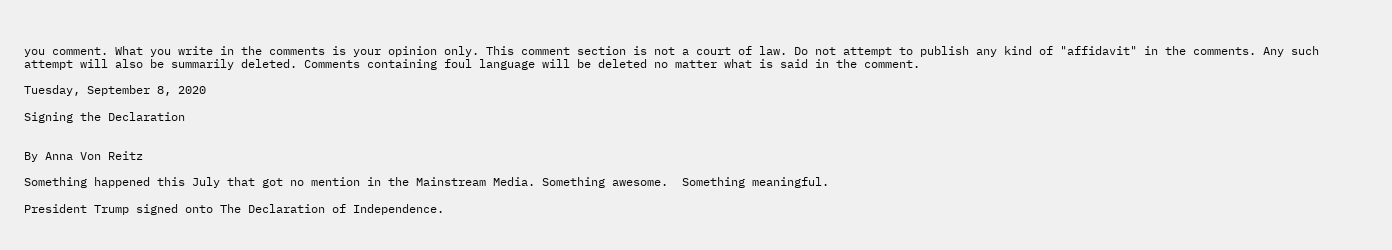you comment. What you write in the comments is your opinion only. This comment section is not a court of law. Do not attempt to publish any kind of "affidavit" in the comments. Any such attempt will also be summarily deleted. Comments containing foul language will be deleted no matter what is said in the comment.

Tuesday, September 8, 2020

Signing the Declaration


By Anna Von Reitz

Something happened this July that got no mention in the Mainstream Media. Something awesome.  Something meaningful.

President Trump signed onto The Declaration of Independence.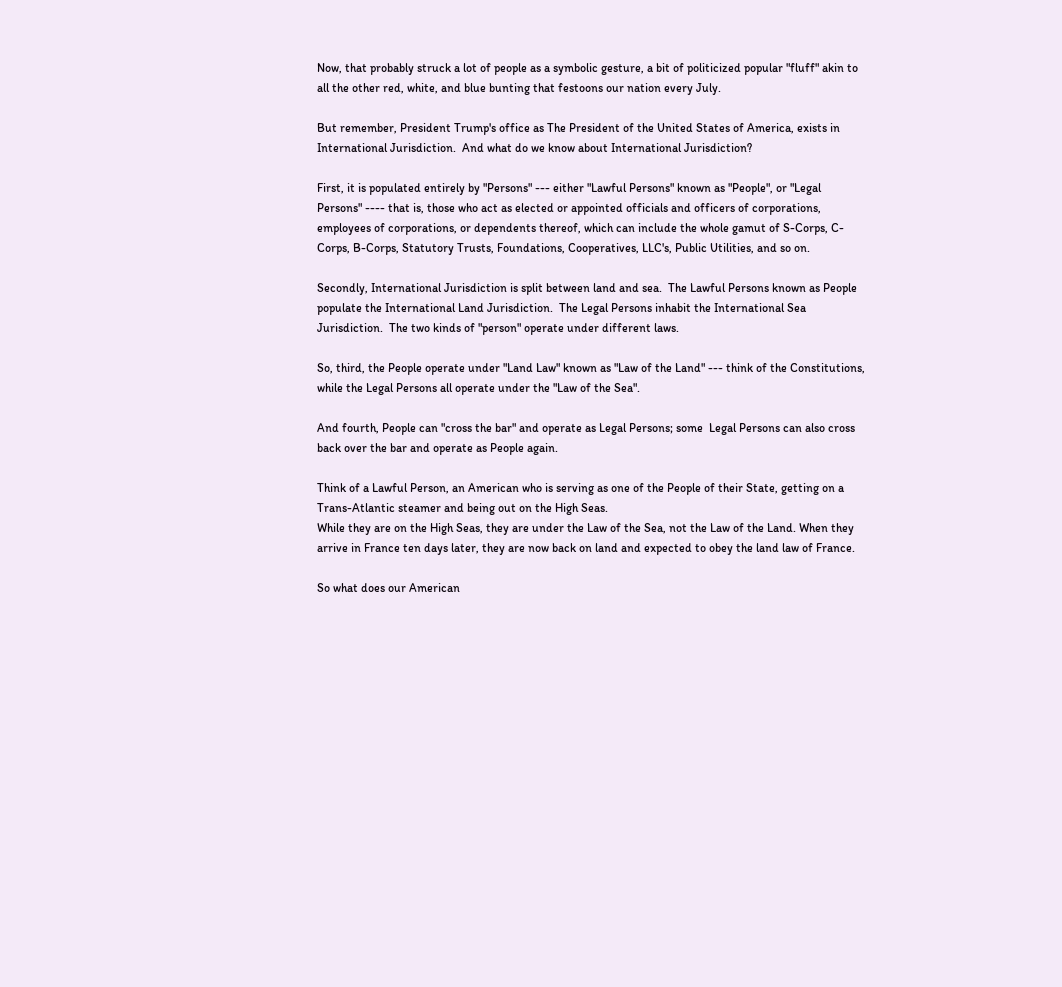Now, that probably struck a lot of people as a symbolic gesture, a bit of politicized popular "fluff" akin to all the other red, white, and blue bunting that festoons our nation every July.

But remember, President Trump's office as The President of the United States of America, exists in International Jurisdiction.  And what do we know about International Jurisdiction?

First, it is populated entirely by "Persons" --- either "Lawful Persons" known as "People", or "Legal Persons" ---- that is, those who act as elected or appointed officials and officers of corporations, employees of corporations, or dependents thereof, which can include the whole gamut of S-Corps, C-Corps, B-Corps, Statutory Trusts, Foundations, Cooperatives, LLC's, Public Utilities, and so on.

Secondly, International Jurisdiction is split between land and sea.  The Lawful Persons known as People populate the International Land Jurisdiction.  The Legal Persons inhabit the International Sea Jurisdiction.  The two kinds of "person" operate under different laws.

So, third, the People operate under "Land Law" known as "Law of the Land" --- think of the Constitutions, while the Legal Persons all operate under the "Law of the Sea".

And fourth, People can "cross the bar" and operate as Legal Persons; some  Legal Persons can also cross back over the bar and operate as People again.

Think of a Lawful Person, an American who is serving as one of the People of their State, getting on a Trans-Atlantic steamer and being out on the High Seas.
While they are on the High Seas, they are under the Law of the Sea, not the Law of the Land. When they arrive in France ten days later, they are now back on land and expected to obey the land law of France.

So what does our American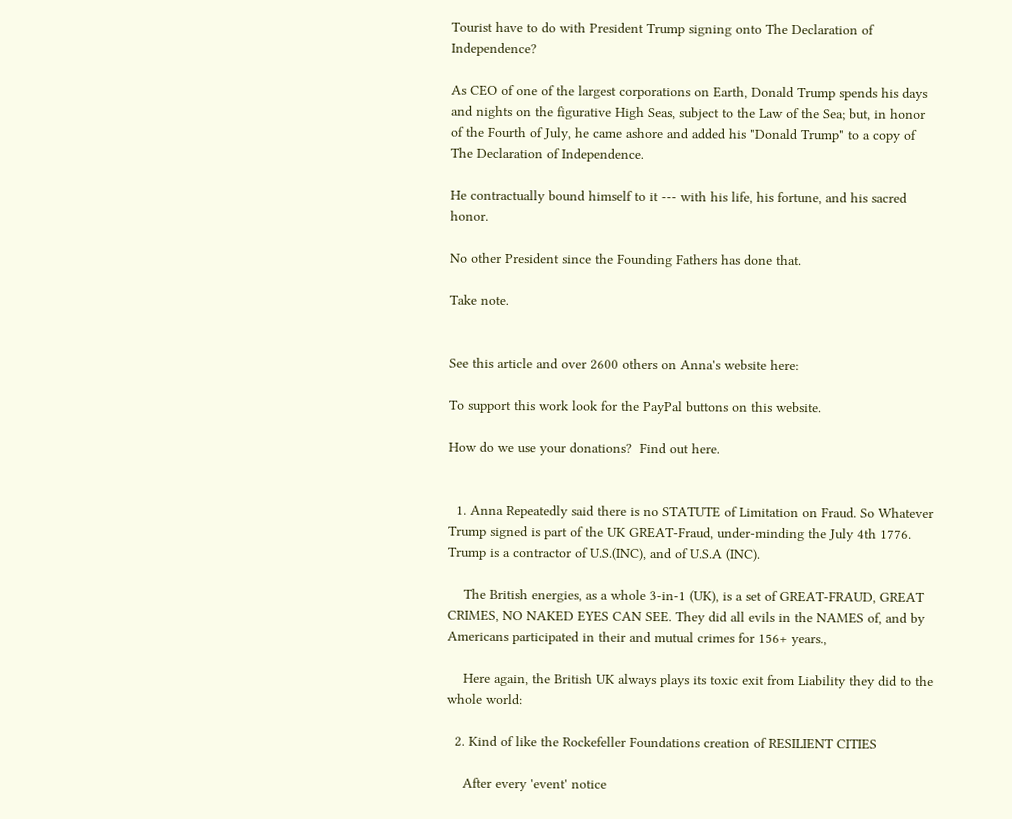Tourist have to do with President Trump signing onto The Declaration of Independence?

As CEO of one of the largest corporations on Earth, Donald Trump spends his days and nights on the figurative High Seas, subject to the Law of the Sea; but, in honor of the Fourth of July, he came ashore and added his "Donald Trump" to a copy of The Declaration of Independence.

He contractually bound himself to it --- with his life, his fortune, and his sacred honor.

No other President since the Founding Fathers has done that.

Take note.


See this article and over 2600 others on Anna's website here:

To support this work look for the PayPal buttons on this website.

How do we use your donations?  Find out here.


  1. Anna Repeatedly said there is no STATUTE of Limitation on Fraud. So Whatever Trump signed is part of the UK GREAT-Fraud, under-minding the July 4th 1776. Trump is a contractor of U.S.(INC), and of U.S.A (INC).

    The British energies, as a whole 3-in-1 (UK), is a set of GREAT-FRAUD, GREAT CRIMES, NO NAKED EYES CAN SEE. They did all evils in the NAMES of, and by Americans participated in their and mutual crimes for 156+ years.,

    Here again, the British UK always plays its toxic exit from Liability they did to the whole world:

  2. Kind of like the Rockefeller Foundations creation of RESILIENT CITIES

    After every 'event' notice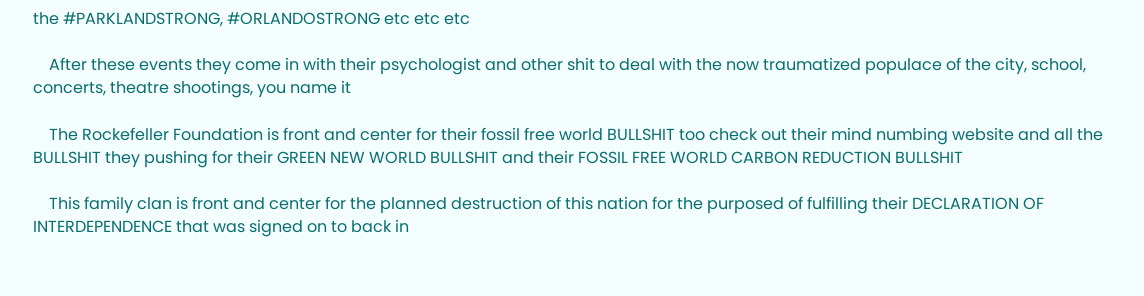the #PARKLANDSTRONG, #ORLANDOSTRONG etc etc etc

    After these events they come in with their psychologist and other shit to deal with the now traumatized populace of the city, school, concerts, theatre shootings, you name it

    The Rockefeller Foundation is front and center for their fossil free world BULLSHIT too check out their mind numbing website and all the BULLSHIT they pushing for their GREEN NEW WORLD BULLSHIT and their FOSSIL FREE WORLD CARBON REDUCTION BULLSHIT

    This family clan is front and center for the planned destruction of this nation for the purposed of fulfilling their DECLARATION OF INTERDEPENDENCE that was signed on to back in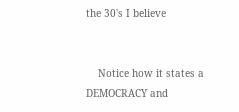the 30's I believe


    Notice how it states a DEMOCRACY and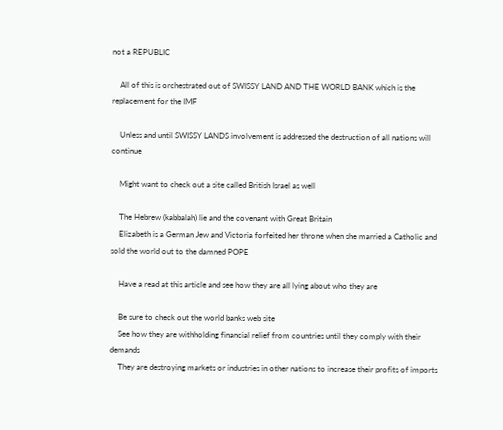not a REPUBLIC

    All of this is orchestrated out of SWISSY LAND AND THE WORLD BANK which is the replacement for the IMF

    Unless and until SWISSY LANDS involvement is addressed the destruction of all nations will continue

    Might want to check out a site called British Israel as well

    The Hebrew (kabbalah) lie and the covenant with Great Britain
    Elizabeth is a German Jew and Victoria forfeited her throne when she married a Catholic and sold the world out to the damned POPE

    Have a read at this article and see how they are all lying about who they are

    Be sure to check out the world banks web site
    See how they are withholding financial relief from countries until they comply with their demands
    They are destroying markets or industries in other nations to increase their profits of imports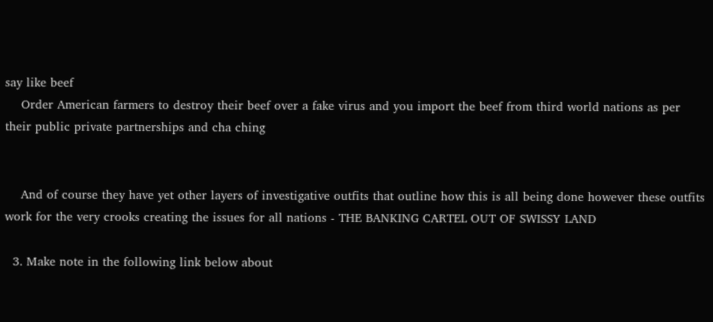say like beef
    Order American farmers to destroy their beef over a fake virus and you import the beef from third world nations as per their public private partnerships and cha ching


    And of course they have yet other layers of investigative outfits that outline how this is all being done however these outfits work for the very crooks creating the issues for all nations - THE BANKING CARTEL OUT OF SWISSY LAND

  3. Make note in the following link below about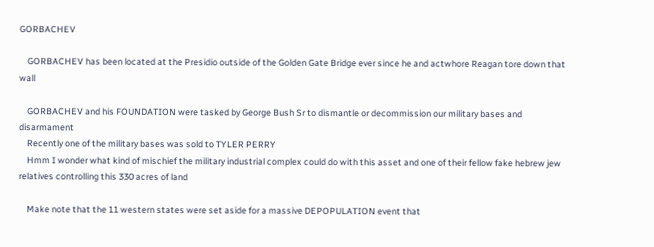GORBACHEV

    GORBACHEV has been located at the Presidio outside of the Golden Gate Bridge ever since he and actwhore Reagan tore down that wall

    GORBACHEV and his FOUNDATION were tasked by George Bush Sr to dismantle or decommission our military bases and disarmament
    Recently one of the military bases was sold to TYLER PERRY
    Hmm I wonder what kind of mischief the military industrial complex could do with this asset and one of their fellow fake hebrew jew relatives controlling this 330 acres of land

    Make note that the 11 western states were set aside for a massive DEPOPULATION event that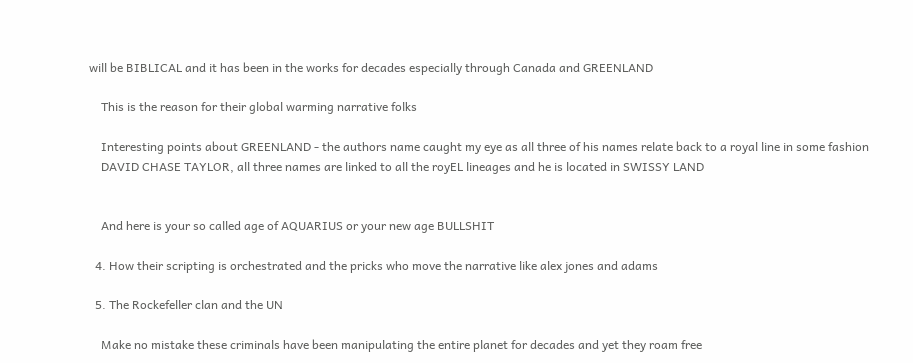will be BIBLICAL and it has been in the works for decades especially through Canada and GREENLAND

    This is the reason for their global warming narrative folks

    Interesting points about GREENLAND - the authors name caught my eye as all three of his names relate back to a royal line in some fashion
    DAVID CHASE TAYLOR, all three names are linked to all the royEL lineages and he is located in SWISSY LAND


    And here is your so called age of AQUARIUS or your new age BULLSHIT

  4. How their scripting is orchestrated and the pricks who move the narrative like alex jones and adams

  5. The Rockefeller clan and the UN

    Make no mistake these criminals have been manipulating the entire planet for decades and yet they roam free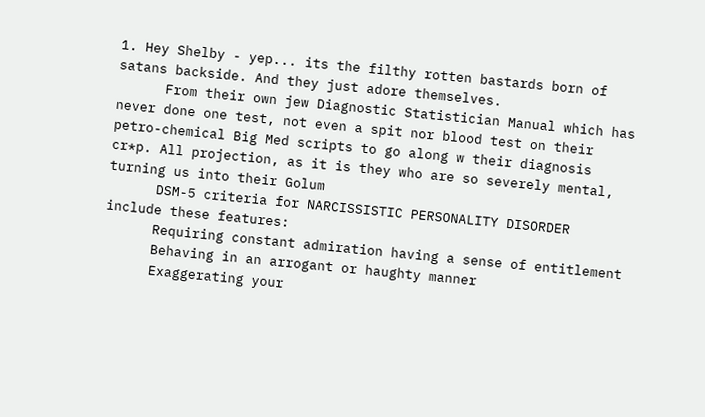1. Hey Shelby - yep... its the filthy rotten bastards born of satans backside. And they just adore themselves.
      From their own jew Diagnostic Statistician Manual which has never done one test, not even a spit nor blood test on their petro-chemical Big Med scripts to go along w their diagnosis cr*p. All projection, as it is they who are so severely mental, turning us into their Golum
      DSM-5 criteria for NARCISSISTIC PERSONALITY DISORDER include these features:
      Requiring constant admiration having a sense of entitlement
      Behaving in an arrogant or haughty manner
      Exaggerating your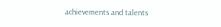achievements and talents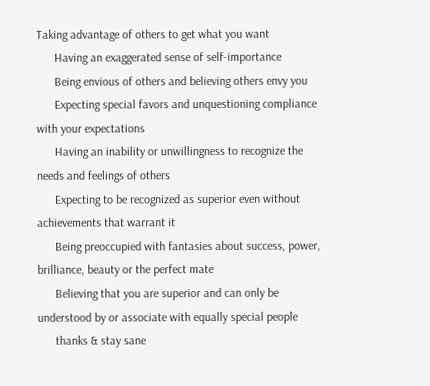Taking advantage of others to get what you want
      Having an exaggerated sense of self-importance
      Being envious of others and believing others envy you
      Expecting special favors and unquestioning compliance with your expectations
      Having an inability or unwillingness to recognize the needs and feelings of others
      Expecting to be recognized as superior even without achievements that warrant it
      Being preoccupied with fantasies about success, power, brilliance, beauty or the perfect mate
      Believing that you are superior and can only be understood by or associate with equally special people
      thanks & stay sane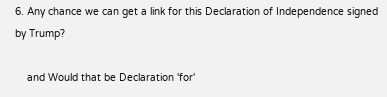6. Any chance we can get a link for this Declaration of Independence signed by Trump?

    and Would that be Declaration 'for'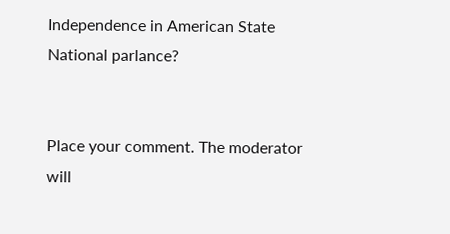Independence in American State National parlance?


Place your comment. The moderator will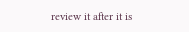review it after it is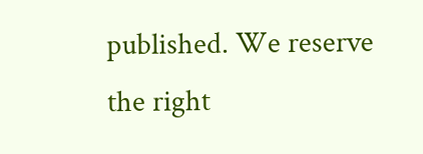published. We reserve the right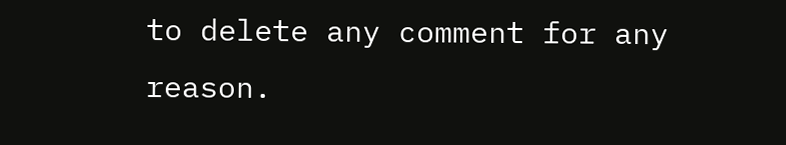to delete any comment for any reason.